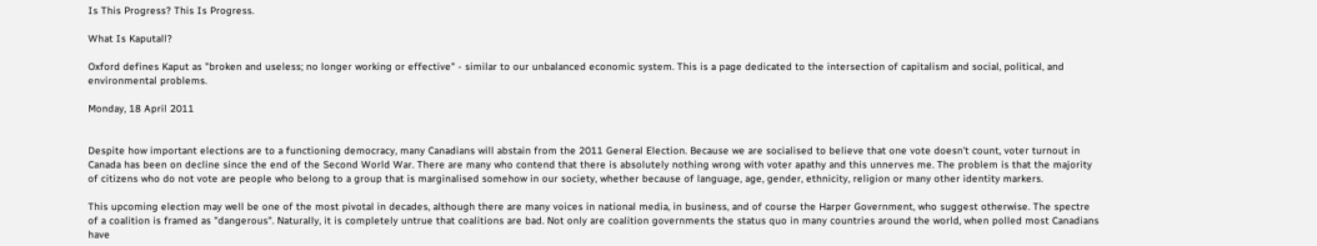Is This Progress? This Is Progress.

What Is Kaputall?

Oxford defines Kaput as "broken and useless; no longer working or effective" - similar to our unbalanced economic system. This is a page dedicated to the intersection of capitalism and social, political, and environmental problems.

Monday, 18 April 2011


Despite how important elections are to a functioning democracy, many Canadians will abstain from the 2011 General Election. Because we are socialised to believe that one vote doesn't count, voter turnout in Canada has been on decline since the end of the Second World War. There are many who contend that there is absolutely nothing wrong with voter apathy and this unnerves me. The problem is that the majority of citizens who do not vote are people who belong to a group that is marginalised somehow in our society, whether because of language, age, gender, ethnicity, religion or many other identity markers.

This upcoming election may well be one of the most pivotal in decades, although there are many voices in national media, in business, and of course the Harper Government, who suggest otherwise. The spectre of a coalition is framed as "dangerous". Naturally, it is completely untrue that coalitions are bad. Not only are coalition governments the status quo in many countries around the world, when polled most Canadians have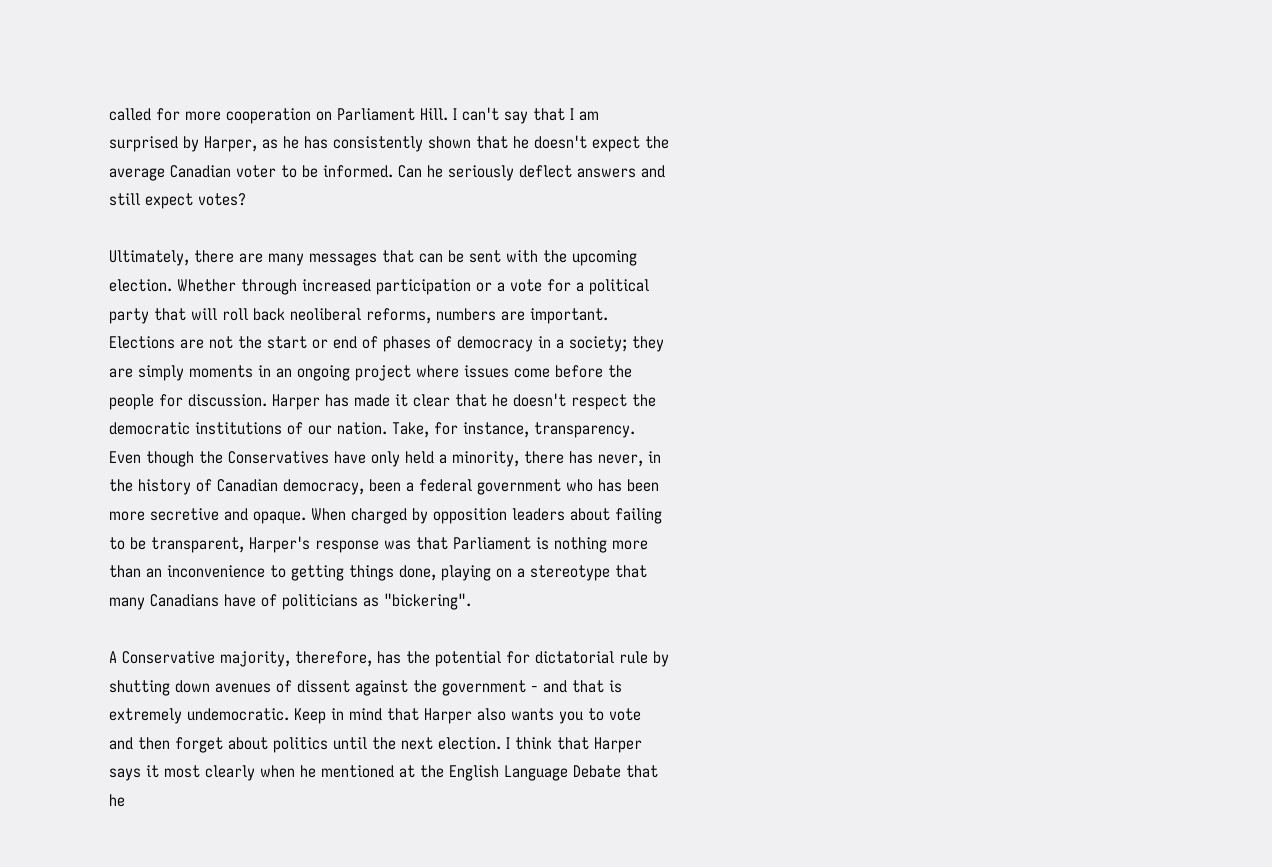called for more cooperation on Parliament Hill. I can't say that I am surprised by Harper, as he has consistently shown that he doesn't expect the average Canadian voter to be informed. Can he seriously deflect answers and still expect votes?

Ultimately, there are many messages that can be sent with the upcoming election. Whether through increased participation or a vote for a political party that will roll back neoliberal reforms, numbers are important. Elections are not the start or end of phases of democracy in a society; they are simply moments in an ongoing project where issues come before the people for discussion. Harper has made it clear that he doesn't respect the democratic institutions of our nation. Take, for instance, transparency. Even though the Conservatives have only held a minority, there has never, in the history of Canadian democracy, been a federal government who has been more secretive and opaque. When charged by opposition leaders about failing to be transparent, Harper's response was that Parliament is nothing more than an inconvenience to getting things done, playing on a stereotype that many Canadians have of politicians as "bickering".

A Conservative majority, therefore, has the potential for dictatorial rule by shutting down avenues of dissent against the government - and that is extremely undemocratic. Keep in mind that Harper also wants you to vote and then forget about politics until the next election. I think that Harper says it most clearly when he mentioned at the English Language Debate that he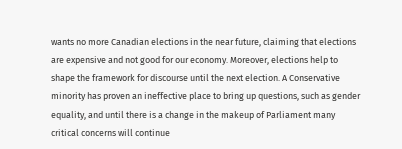wants no more Canadian elections in the near future, claiming that elections are expensive and not good for our economy. Moreover, elections help to shape the framework for discourse until the next election. A Conservative minority has proven an ineffective place to bring up questions, such as gender equality, and until there is a change in the makeup of Parliament many critical concerns will continue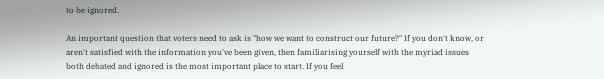to be ignored.

An important question that voters need to ask is "how we want to construct our future?" If you don't know, or aren't satisfied with the information you've been given, then familiarising yourself with the myriad issues both debated and ignored is the most important place to start. If you feel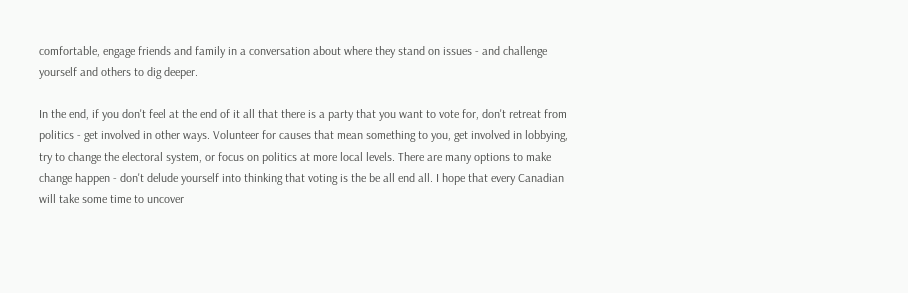comfortable, engage friends and family in a conversation about where they stand on issues - and challenge yourself and others to dig deeper.

In the end, if you don't feel at the end of it all that there is a party that you want to vote for, don't retreat from politics - get involved in other ways. Volunteer for causes that mean something to you, get involved in lobbying, try to change the electoral system, or focus on politics at more local levels. There are many options to make change happen - don't delude yourself into thinking that voting is the be all end all. I hope that every Canadian will take some time to uncover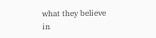what they believe in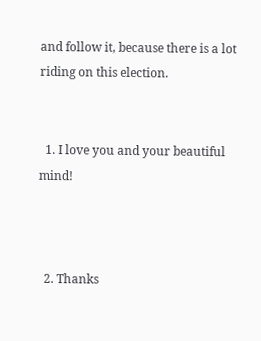and follow it, because there is a lot riding on this election.


  1. I love you and your beautiful mind!



  2. Thanks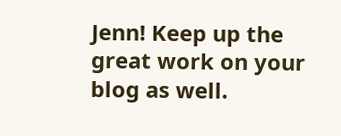Jenn! Keep up the great work on your blog as well.